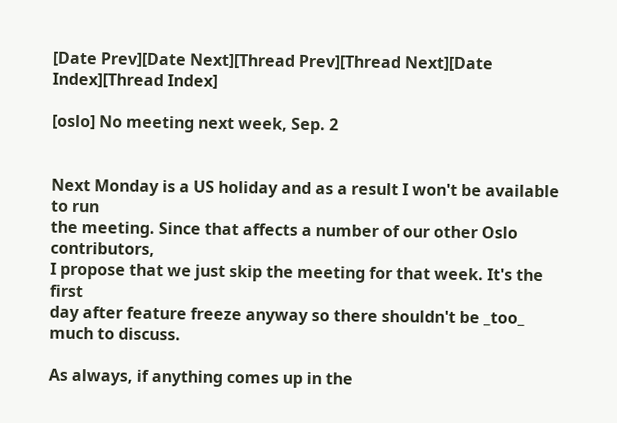[Date Prev][Date Next][Thread Prev][Thread Next][Date Index][Thread Index]

[oslo] No meeting next week, Sep. 2


Next Monday is a US holiday and as a result I won't be available to run
the meeting. Since that affects a number of our other Oslo contributors,
I propose that we just skip the meeting for that week. It's the first
day after feature freeze anyway so there shouldn't be _too_ much to discuss.

As always, if anything comes up in the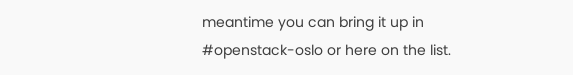meantime you can bring it up in
#openstack-oslo or here on the list.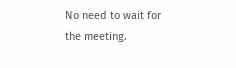No need to wait for the meeting.